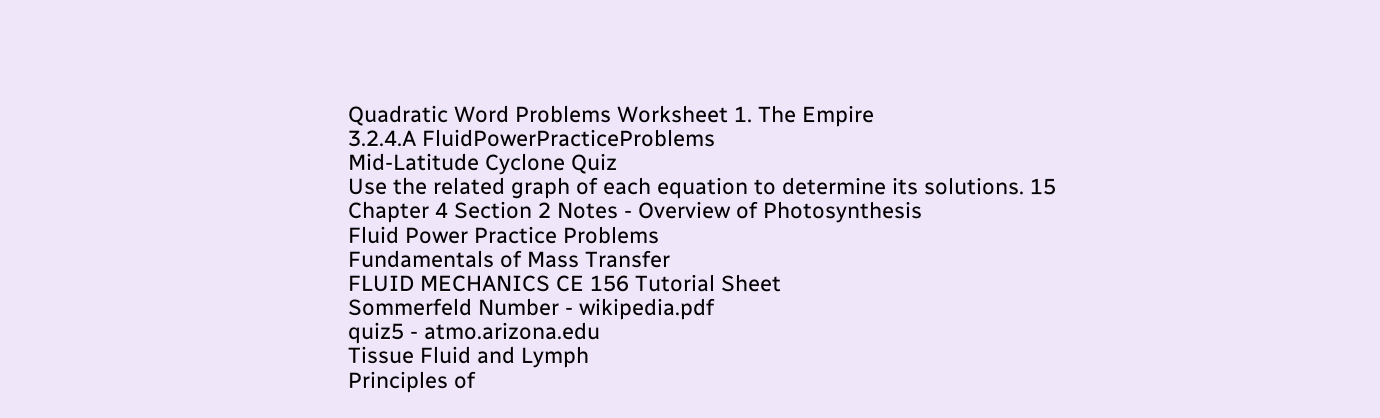Quadratic Word Problems Worksheet 1. The Empire
3.2.4.A FluidPowerPracticeProblems
Mid-Latitude Cyclone Quiz
Use the related graph of each equation to determine its solutions. 15
Chapter 4 Section 2 Notes - Overview of Photosynthesis
Fluid Power Practice Problems
Fundamentals of Mass Transfer
FLUID MECHANICS CE 156 Tutorial Sheet
Sommerfeld Number - wikipedia.pdf
quiz5 - atmo.arizona.edu
Tissue Fluid and Lymph
Principles of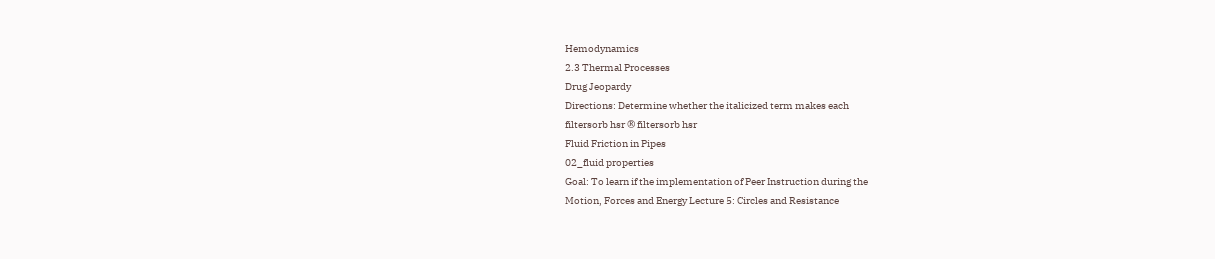Hemodynamics
2.3 Thermal Processes
Drug Jeopardy
Directions: Determine whether the italicized term makes each
filtersorb hsr ® filtersorb hsr
Fluid Friction in Pipes
02_fluid properties
Goal: To learn if the implementation of Peer Instruction during the
Motion, Forces and Energy Lecture 5: Circles and Resistance